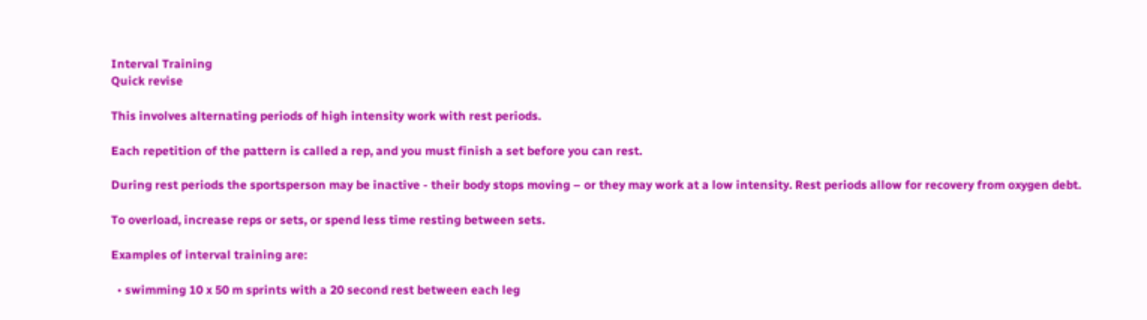Interval Training
Quick revise

This involves alternating periods of high intensity work with rest periods.

Each repetition of the pattern is called a rep, and you must finish a set before you can rest.

During rest periods the sportsperson may be inactive - their body stops moving – or they may work at a low intensity. Rest periods allow for recovery from oxygen debt.

To overload, increase reps or sets, or spend less time resting between sets.

Examples of interval training are:

  • swimming 10 x 50 m sprints with a 20 second rest between each leg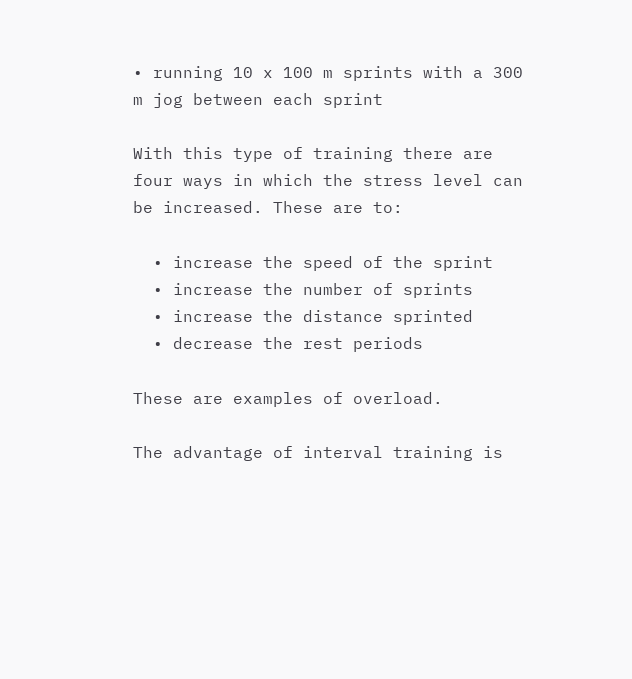• running 10 x 100 m sprints with a 300 m jog between each sprint

With this type of training there are four ways in which the stress level can be increased. These are to:

  • increase the speed of the sprint
  • increase the number of sprints
  • increase the distance sprinted
  • decrease the rest periods

These are examples of overload.

The advantage of interval training is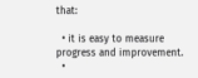that:

  • it is easy to measure progress and improvement.
  •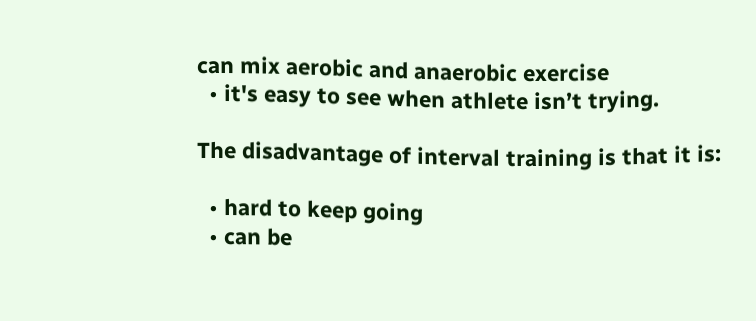can mix aerobic and anaerobic exercise
  • it's easy to see when athlete isn’t trying.

The disadvantage of interval training is that it is:

  • hard to keep going
  • can be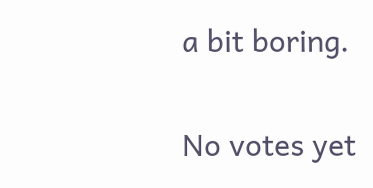a bit boring.

No votes yet